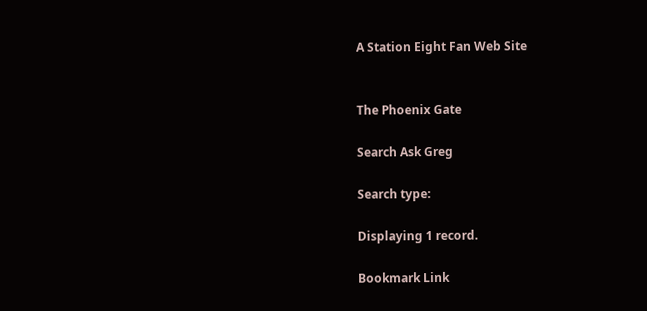A Station Eight Fan Web Site


The Phoenix Gate

Search Ask Greg

Search type:

Displaying 1 record.

Bookmark Link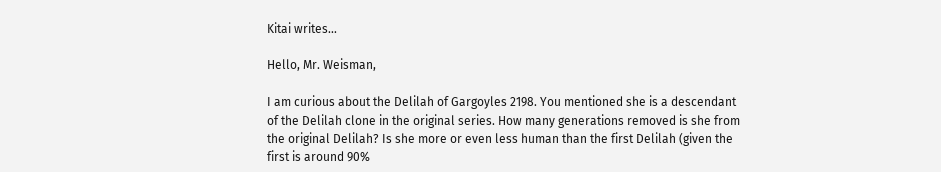Kitai writes...

Hello, Mr. Weisman,

I am curious about the Delilah of Gargoyles 2198. You mentioned she is a descendant of the Delilah clone in the original series. How many generations removed is she from the original Delilah? Is she more or even less human than the first Delilah (given the first is around 90%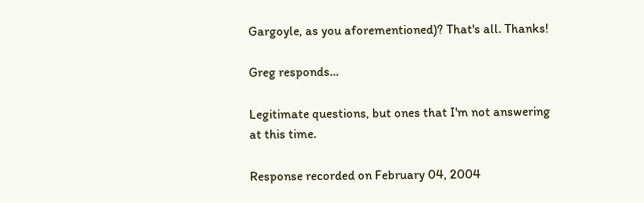Gargoyle, as you aforementioned)? That's all. Thanks!

Greg responds...

Legitimate questions, but ones that I'm not answering at this time.

Response recorded on February 04, 2004